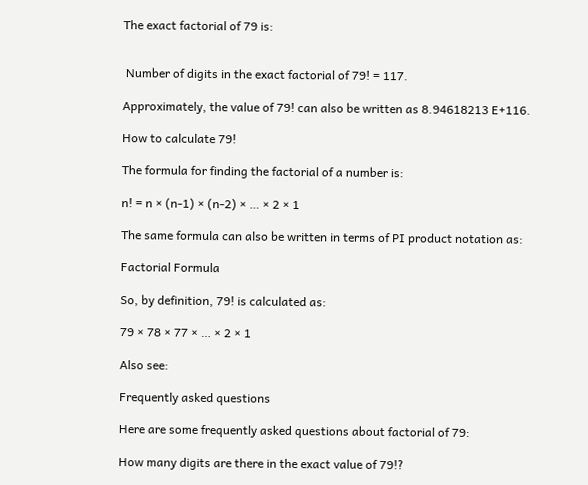The exact factorial of 79 is:


 Number of digits in the exact factorial of 79! = 117.

Approximately, the value of 79! can also be written as 8.94618213 E+116.

How to calculate 79!

The formula for finding the factorial of a number is:

n! = n × (n-1) × (n-2) × … × 2 × 1

The same formula can also be written in terms of PI product notation as:

Factorial Formula

So, by definition, 79! is calculated as:

79 × 78 × 77 × … × 2 × 1

Also see:

Frequently asked questions

Here are some frequently asked questions about factorial of 79:

How many digits are there in the exact value of 79!?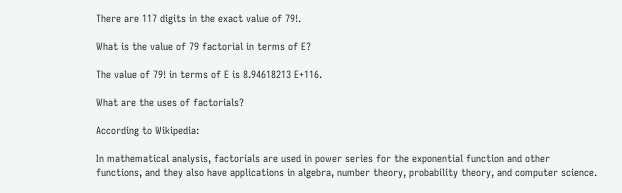There are 117 digits in the exact value of 79!.

What is the value of 79 factorial in terms of E?

The value of 79! in terms of E is 8.94618213 E+116.

What are the uses of factorials?

According to Wikipedia:

In mathematical analysis, factorials are used in power series for the exponential function and other functions, and they also have applications in algebra, number theory, probability theory, and computer science.